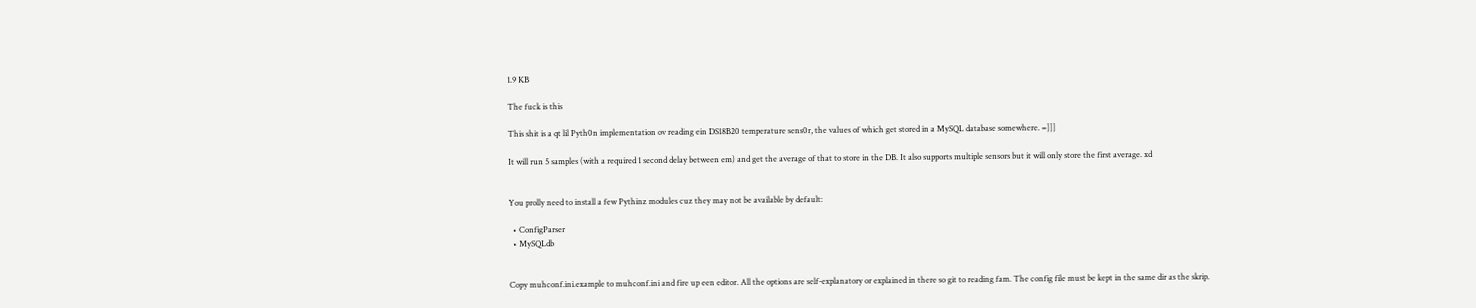1.9 KB

The fuck is this

This shit is a qt lil Pyth0n implementation ov reading ein DS18B20 temperature sens0r, the values of which get stored in a MySQL database somewhere. =]]]

It will run 5 samples (with a required 1 second delay between em) and get the average of that to store in the DB. It also supports multiple sensors but it will only store the first average. xd


You prolly need to install a few Pythinz modules cuz they may not be available by default:

  • ConfigParser
  • MySQLdb


Copy muhconf.ini.example to muhconf.ini and fire up een editor. All the options are self-explanatory or explained in there so git to reading fam. The config file must be kept in the same dir as the skrip.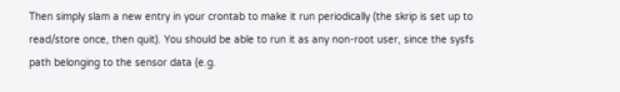Then simply slam a new entry in your crontab to make it run periodically (the skrip is set up to read/store once, then quit). You should be able to run it as any non-root user, since the sysfs path belonging to the sensor data (e.g.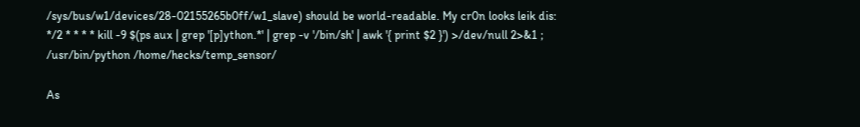/sys/bus/w1/devices/28-02155265b0ff/w1_slave) should be world-readable. My cr0n looks leik dis:
*/2 * * * * kill -9 $(ps aux | grep '[p]ython.*' | grep -v '/bin/sh' | awk '{ print $2 }') >/dev/null 2>&1 ; /usr/bin/python /home/hecks/temp_sensor/

As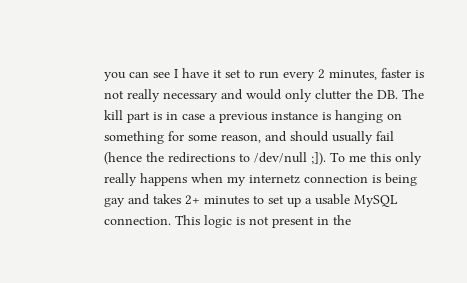you can see I have it set to run every 2 minutes, faster is not really necessary and would only clutter the DB. The kill part is in case a previous instance is hanging on something for some reason, and should usually fail (hence the redirections to /dev/null ;]). To me this only really happens when my internetz connection is being gay and takes 2+ minutes to set up a usable MySQL connection. This logic is not present in the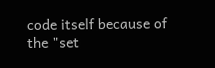code itself because of the "set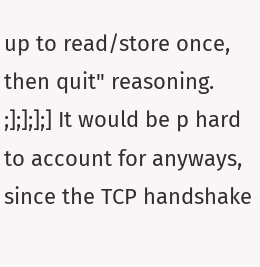up to read/store once, then quit" reasoning. ;];];];] It would be p hard to account for anyways, since the TCP handshake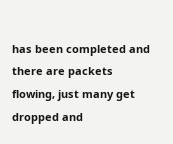has been completed and there are packets flowing, just many get dropped and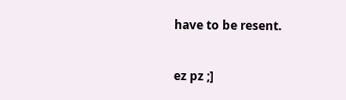have to be resent.

ez pz ;]